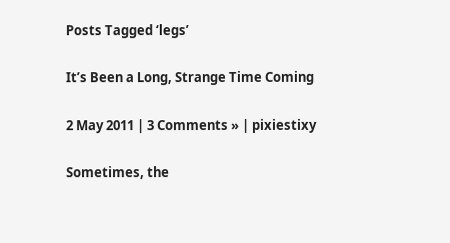Posts Tagged ‘legs’

It’s Been a Long, Strange Time Coming

2 May 2011 | 3 Comments » | pixiestixy

Sometimes, the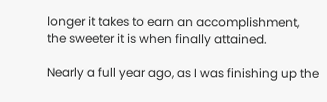longer it takes to earn an accomplishment, the sweeter it is when finally attained.

Nearly a full year ago, as I was finishing up the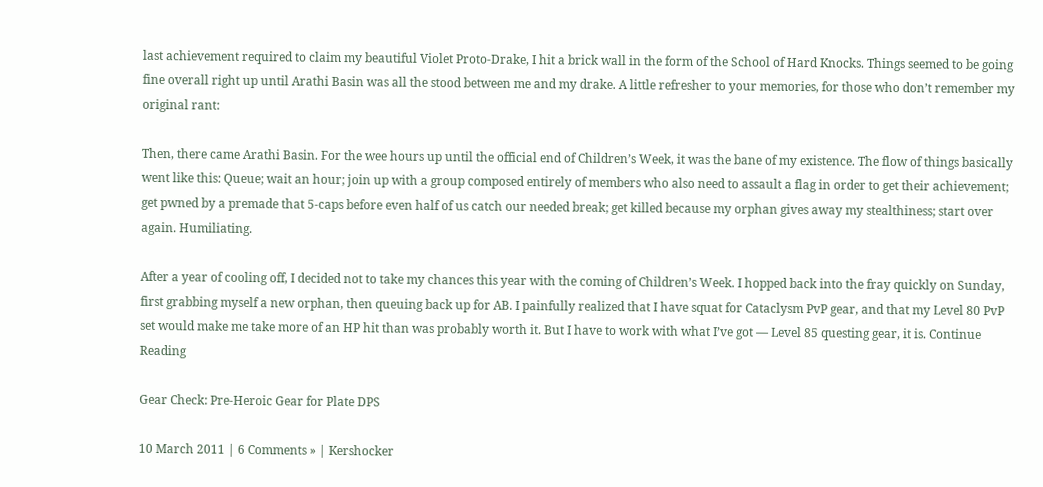last achievement required to claim my beautiful Violet Proto-Drake, I hit a brick wall in the form of the School of Hard Knocks. Things seemed to be going fine overall right up until Arathi Basin was all the stood between me and my drake. A little refresher to your memories, for those who don’t remember my original rant:

Then, there came Arathi Basin. For the wee hours up until the official end of Children’s Week, it was the bane of my existence. The flow of things basically went like this: Queue; wait an hour; join up with a group composed entirely of members who also need to assault a flag in order to get their achievement; get pwned by a premade that 5-caps before even half of us catch our needed break; get killed because my orphan gives away my stealthiness; start over again. Humiliating.

After a year of cooling off, I decided not to take my chances this year with the coming of Children’s Week. I hopped back into the fray quickly on Sunday, first grabbing myself a new orphan, then queuing back up for AB. I painfully realized that I have squat for Cataclysm PvP gear, and that my Level 80 PvP set would make me take more of an HP hit than was probably worth it. But I have to work with what I’ve got — Level 85 questing gear, it is. Continue Reading

Gear Check: Pre-Heroic Gear for Plate DPS

10 March 2011 | 6 Comments » | Kershocker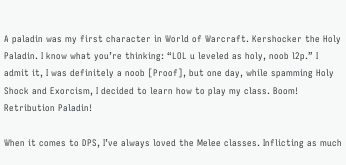A paladin was my first character in World of Warcraft. Kershocker the Holy Paladin. I know what you’re thinking: “LOL u leveled as holy, noob l2p.” I admit it, I was definitely a noob [Proof], but one day, while spamming Holy Shock and Exorcism, I decided to learn how to play my class. Boom! Retribution Paladin!

When it comes to DPS, I’ve always loved the Melee classes. Inflicting as much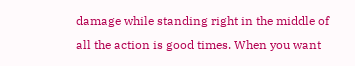damage while standing right in the middle of all the action is good times. When you want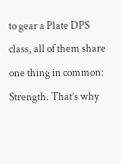to gear a Plate DPS class, all of them share one thing in common: Strength. That’s why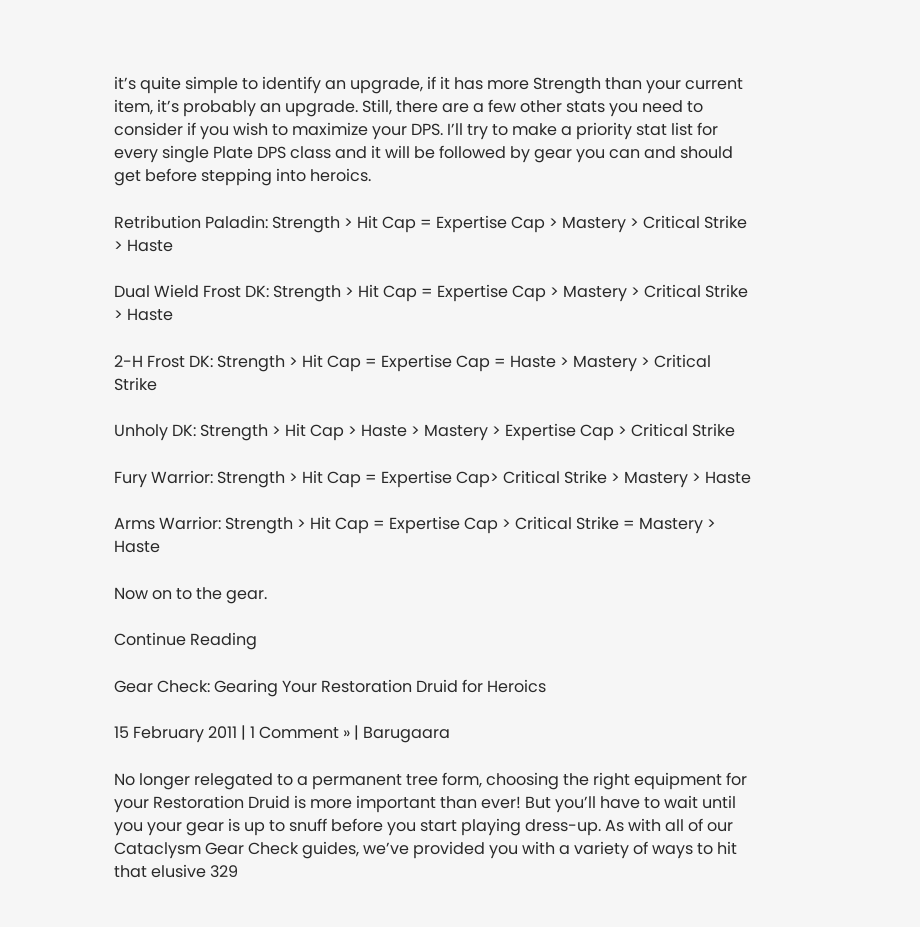it’s quite simple to identify an upgrade, if it has more Strength than your current item, it’s probably an upgrade. Still, there are a few other stats you need to consider if you wish to maximize your DPS. I’ll try to make a priority stat list for every single Plate DPS class and it will be followed by gear you can and should get before stepping into heroics.

Retribution Paladin: Strength > Hit Cap = Expertise Cap > Mastery > Critical Strike > Haste

Dual Wield Frost DK: Strength > Hit Cap = Expertise Cap > Mastery > Critical Strike > Haste

2-H Frost DK: Strength > Hit Cap = Expertise Cap = Haste > Mastery > Critical Strike

Unholy DK: Strength > Hit Cap > Haste > Mastery > Expertise Cap > Critical Strike

Fury Warrior: Strength > Hit Cap = Expertise Cap> Critical Strike > Mastery > Haste

Arms Warrior: Strength > Hit Cap = Expertise Cap > Critical Strike = Mastery > Haste

Now on to the gear.

Continue Reading

Gear Check: Gearing Your Restoration Druid for Heroics

15 February 2011 | 1 Comment » | Barugaara

No longer relegated to a permanent tree form, choosing the right equipment for your Restoration Druid is more important than ever! But you’ll have to wait until you your gear is up to snuff before you start playing dress-up. As with all of our Cataclysm Gear Check guides, we’ve provided you with a variety of ways to hit that elusive 329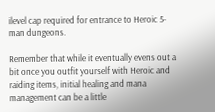ilevel cap required for entrance to Heroic 5-man dungeons.

Remember that while it eventually evens out a bit once you outfit yourself with Heroic and raiding items, initial healing and mana management can be a little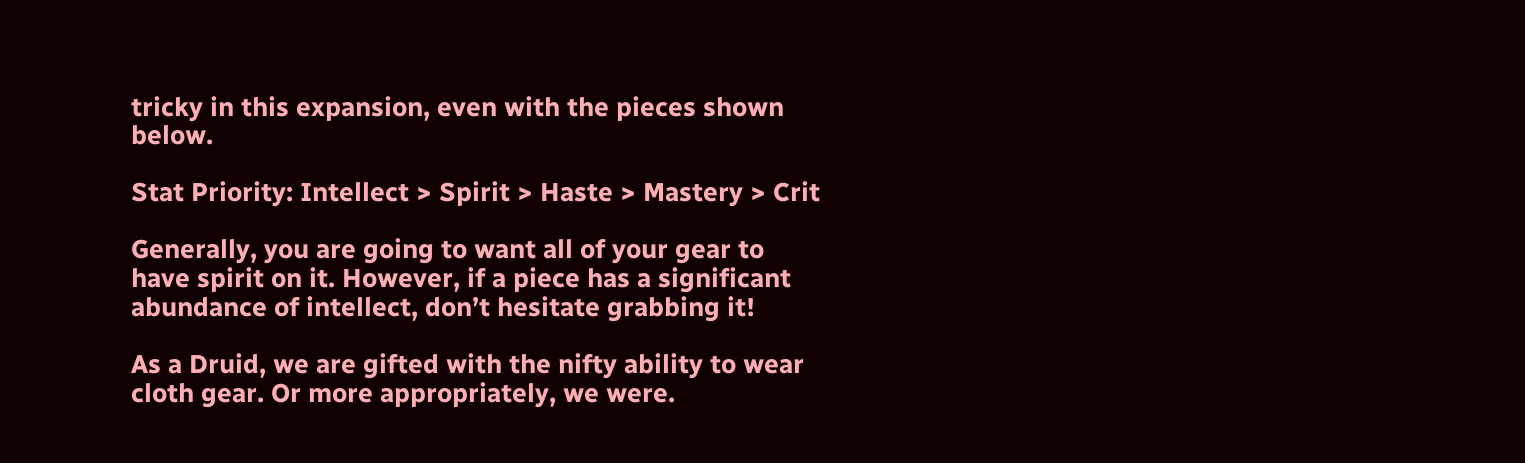tricky in this expansion, even with the pieces shown below.

Stat Priority: Intellect > Spirit > Haste > Mastery > Crit

Generally, you are going to want all of your gear to have spirit on it. However, if a piece has a significant abundance of intellect, don’t hesitate grabbing it!

As a Druid, we are gifted with the nifty ability to wear cloth gear. Or more appropriately, we were.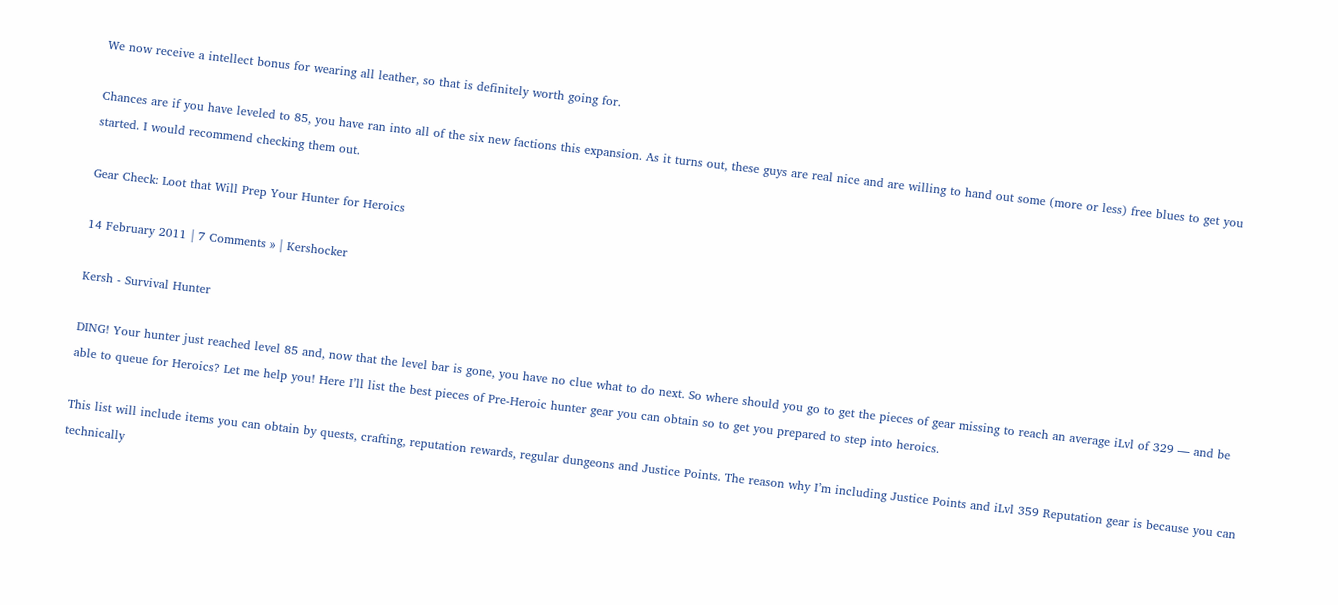We now receive a intellect bonus for wearing all leather, so that is definitely worth going for.

Chances are if you have leveled to 85, you have ran into all of the six new factions this expansion. As it turns out, these guys are real nice and are willing to hand out some (more or less) free blues to get you started. I would recommend checking them out.

Gear Check: Loot that Will Prep Your Hunter for Heroics

14 February 2011 | 7 Comments » | Kershocker

Kersh - Survival Hunter

DING! Your hunter just reached level 85 and, now that the level bar is gone, you have no clue what to do next. So where should you go to get the pieces of gear missing to reach an average iLvl of 329 — and be able to queue for Heroics? Let me help you! Here I’ll list the best pieces of Pre-Heroic hunter gear you can obtain so to get you prepared to step into heroics.

This list will include items you can obtain by quests, crafting, reputation rewards, regular dungeons and Justice Points. The reason why I’m including Justice Points and iLvl 359 Reputation gear is because you can technically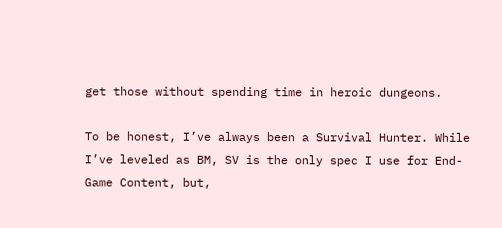get those without spending time in heroic dungeons.

To be honest, I’ve always been a Survival Hunter. While I’ve leveled as BM, SV is the only spec I use for End-Game Content, but,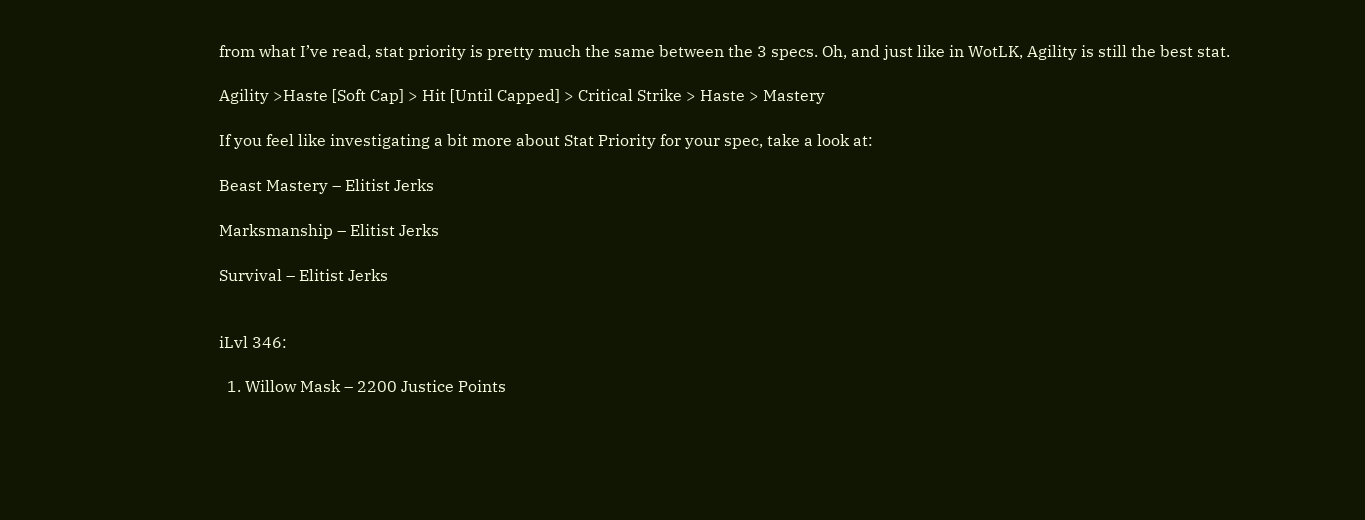from what I’ve read, stat priority is pretty much the same between the 3 specs. Oh, and just like in WotLK, Agility is still the best stat.

Agility >Haste [Soft Cap] > Hit [Until Capped] > Critical Strike > Haste > Mastery

If you feel like investigating a bit more about Stat Priority for your spec, take a look at:

Beast Mastery – Elitist Jerks

Marksmanship – Elitist Jerks

Survival – Elitist Jerks


iLvl 346:

  1. Willow Mask – 2200 Justice Points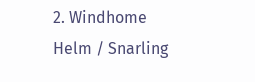2. Windhome Helm / Snarling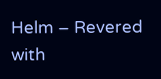Helm – Revered with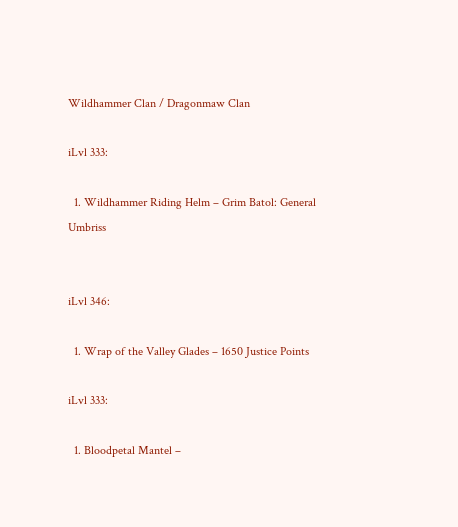Wildhammer Clan / Dragonmaw Clan

iLvl 333:

  1. Wildhammer Riding Helm – Grim Batol: General Umbriss


iLvl 346:

  1. Wrap of the Valley Glades – 1650 Justice Points

iLvl 333:

  1. Bloodpetal Mantel –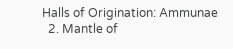Halls of Origination: Ammunae
  2. Mantle of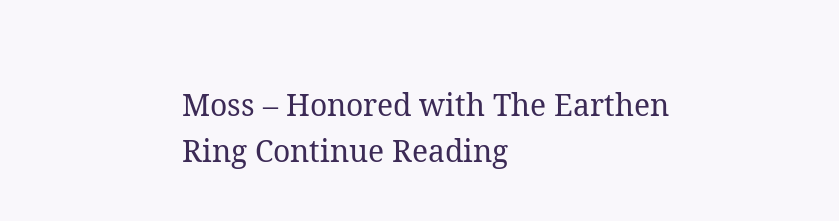Moss – Honored with The Earthen Ring Continue Reading